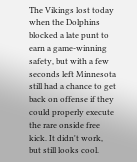The Vikings lost today when the Dolphins blocked a late punt to earn a game-winning safety, but with a few seconds left Minnesota still had a chance to get back on offense if they could properly execute the rare onside free kick. It didn't work, but still looks cool.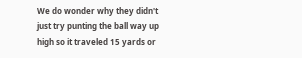We do wonder why they didn't just try punting the ball way up high so it traveled 15 yards or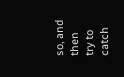so, and then try to catch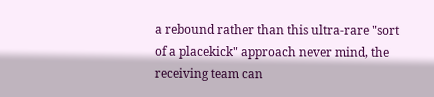a rebound rather than this ultra-rare "sort of a placekick" approach never mind, the receiving team can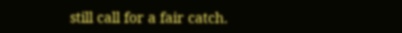still call for a fair catch.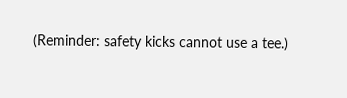(Reminder: safety kicks cannot use a tee.)